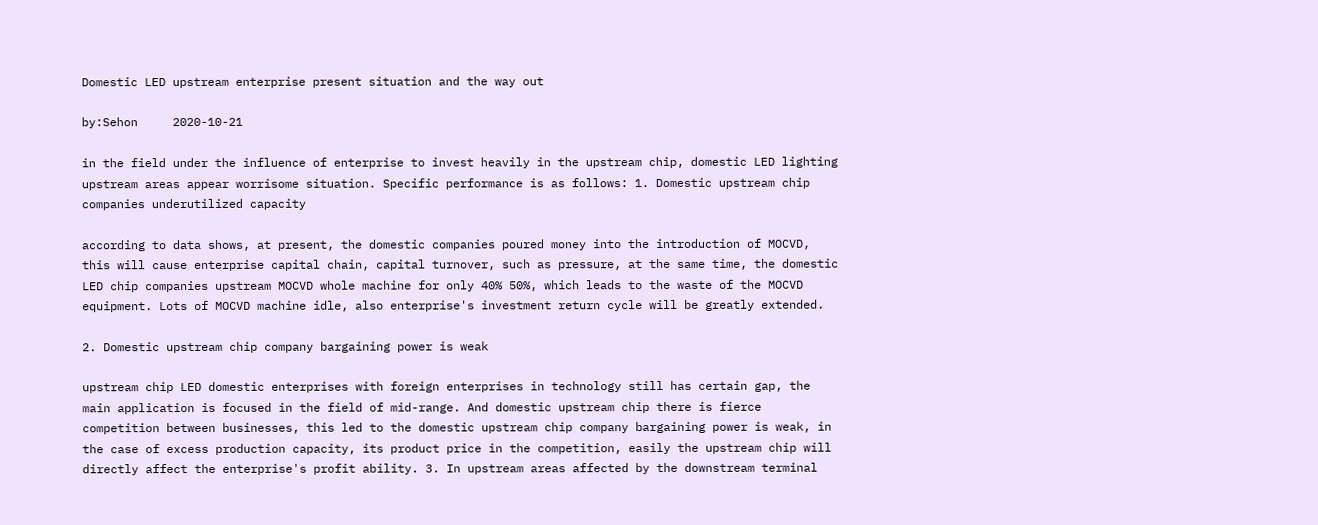Domestic LED upstream enterprise present situation and the way out

by:Sehon     2020-10-21

in the field under the influence of enterprise to invest heavily in the upstream chip, domestic LED lighting upstream areas appear worrisome situation. Specific performance is as follows: 1. Domestic upstream chip companies underutilized capacity

according to data shows, at present, the domestic companies poured money into the introduction of MOCVD, this will cause enterprise capital chain, capital turnover, such as pressure, at the same time, the domestic LED chip companies upstream MOCVD whole machine for only 40% 50%, which leads to the waste of the MOCVD equipment. Lots of MOCVD machine idle, also enterprise's investment return cycle will be greatly extended.

2. Domestic upstream chip company bargaining power is weak

upstream chip LED domestic enterprises with foreign enterprises in technology still has certain gap, the main application is focused in the field of mid-range. And domestic upstream chip there is fierce competition between businesses, this led to the domestic upstream chip company bargaining power is weak, in the case of excess production capacity, its product price in the competition, easily the upstream chip will directly affect the enterprise's profit ability. 3. In upstream areas affected by the downstream terminal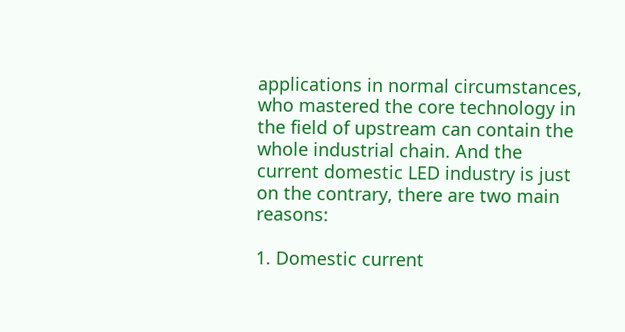applications in normal circumstances, who mastered the core technology in the field of upstream can contain the whole industrial chain. And the current domestic LED industry is just on the contrary, there are two main reasons:

1. Domestic current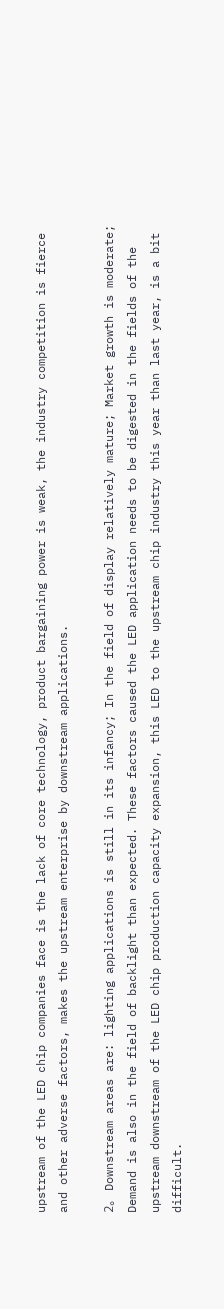upstream of the LED chip companies face is the lack of core technology, product bargaining power is weak, the industry competition is fierce and other adverse factors, makes the upstream enterprise by downstream applications.

2。 Downstream areas are: lighting applications is still in its infancy; In the field of display relatively mature; Market growth is moderate; Demand is also in the field of backlight than expected. These factors caused the LED application needs to be digested in the fields of the upstream downstream of the LED chip production capacity expansion, this LED to the upstream chip industry this year than last year, is a bit difficult.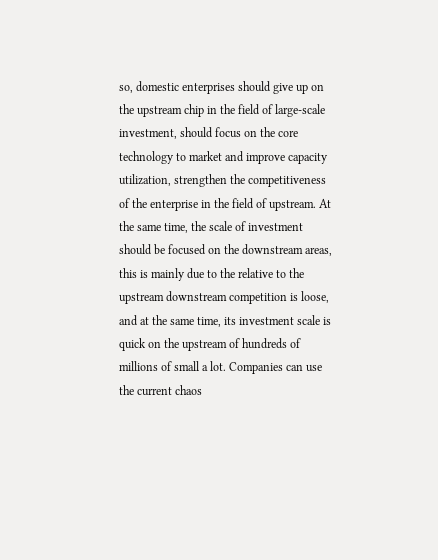so, domestic enterprises should give up on the upstream chip in the field of large-scale investment, should focus on the core technology to market and improve capacity utilization, strengthen the competitiveness of the enterprise in the field of upstream. At the same time, the scale of investment should be focused on the downstream areas, this is mainly due to the relative to the upstream downstream competition is loose, and at the same time, its investment scale is quick on the upstream of hundreds of millions of small a lot. Companies can use the current chaos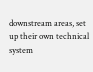downstream areas, set up their own technical system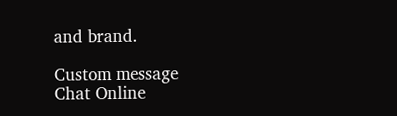and brand.

Custom message
Chat Online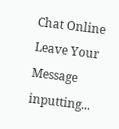Chat Online
Leave Your Message inputting...